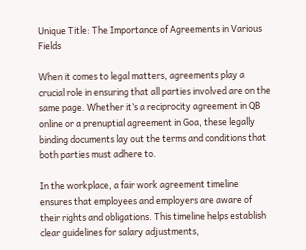Unique Title: The Importance of Agreements in Various Fields

When it comes to legal matters, agreements play a crucial role in ensuring that all parties involved are on the same page. Whether it’s a reciprocity agreement in QB online or a prenuptial agreement in Goa, these legally binding documents lay out the terms and conditions that both parties must adhere to.

In the workplace, a fair work agreement timeline ensures that employees and employers are aware of their rights and obligations. This timeline helps establish clear guidelines for salary adjustments,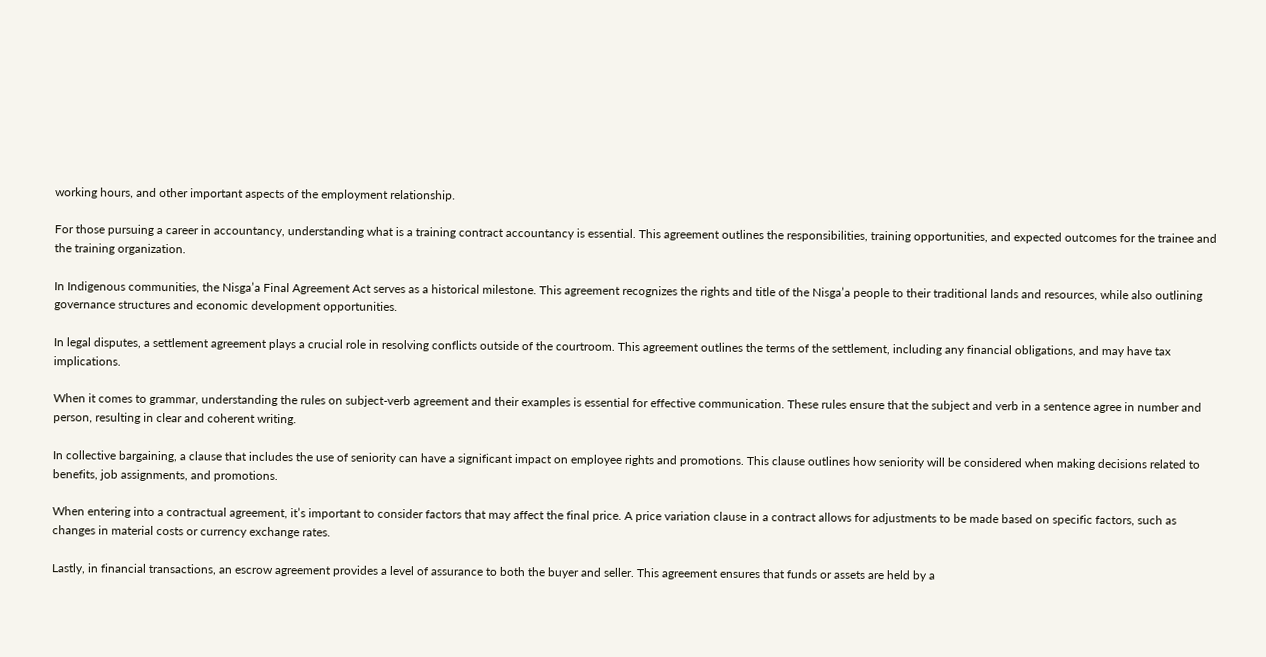working hours, and other important aspects of the employment relationship.

For those pursuing a career in accountancy, understanding what is a training contract accountancy is essential. This agreement outlines the responsibilities, training opportunities, and expected outcomes for the trainee and the training organization.

In Indigenous communities, the Nisga’a Final Agreement Act serves as a historical milestone. This agreement recognizes the rights and title of the Nisga’a people to their traditional lands and resources, while also outlining governance structures and economic development opportunities.

In legal disputes, a settlement agreement plays a crucial role in resolving conflicts outside of the courtroom. This agreement outlines the terms of the settlement, including any financial obligations, and may have tax implications.

When it comes to grammar, understanding the rules on subject-verb agreement and their examples is essential for effective communication. These rules ensure that the subject and verb in a sentence agree in number and person, resulting in clear and coherent writing.

In collective bargaining, a clause that includes the use of seniority can have a significant impact on employee rights and promotions. This clause outlines how seniority will be considered when making decisions related to benefits, job assignments, and promotions.

When entering into a contractual agreement, it’s important to consider factors that may affect the final price. A price variation clause in a contract allows for adjustments to be made based on specific factors, such as changes in material costs or currency exchange rates.

Lastly, in financial transactions, an escrow agreement provides a level of assurance to both the buyer and seller. This agreement ensures that funds or assets are held by a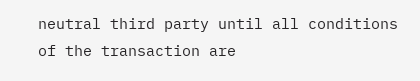neutral third party until all conditions of the transaction are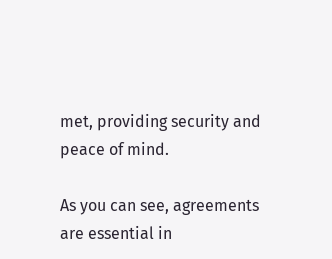met, providing security and peace of mind.

As you can see, agreements are essential in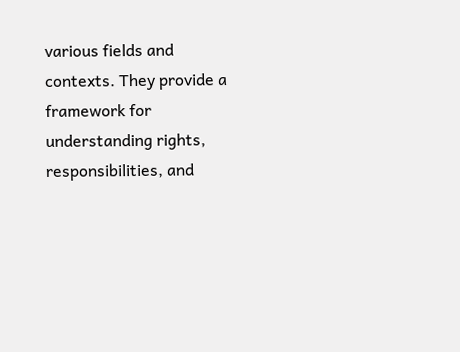various fields and contexts. They provide a framework for understanding rights, responsibilities, and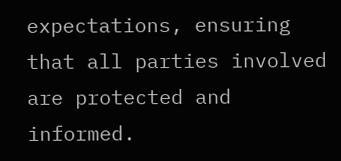expectations, ensuring that all parties involved are protected and informed.